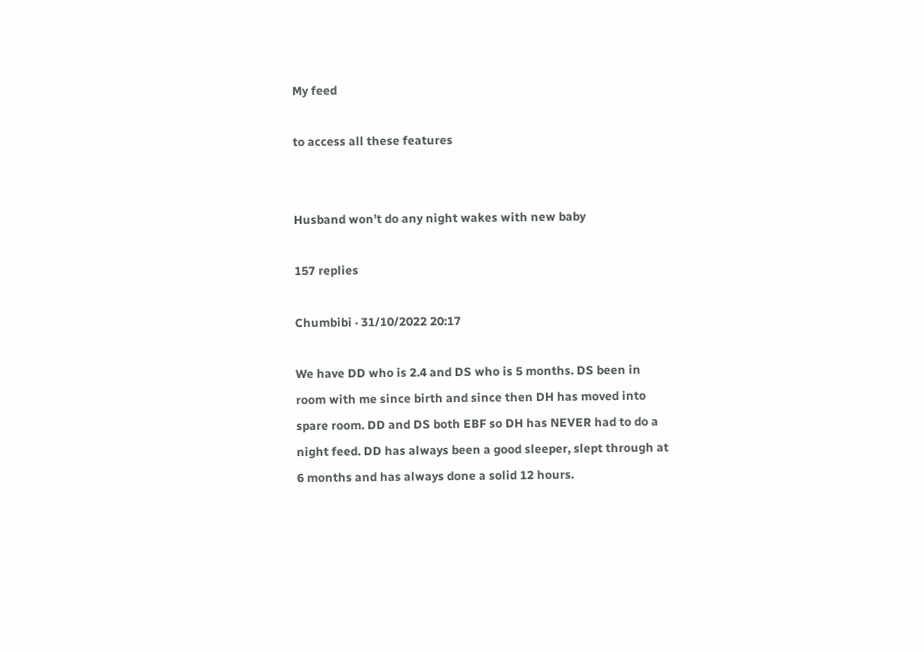My feed

to access all these features


Husband won’t do any night wakes with new baby

157 replies

Chumbibi · 31/10/2022 20:17

We have DD who is 2.4 and DS who is 5 months. DS been in room with me since birth and since then DH has moved into spare room. DD and DS both EBF so DH has NEVER had to do a night feed. DD has always been a good sleeper, slept through at 6 months and has always done a solid 12 hours.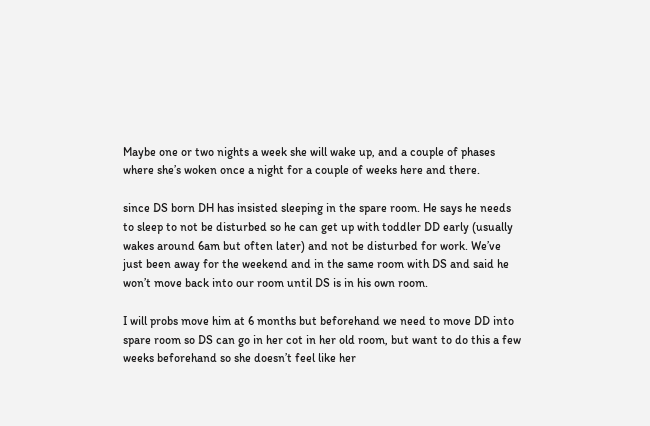Maybe one or two nights a week she will wake up, and a couple of phases where she’s woken once a night for a couple of weeks here and there.

since DS born DH has insisted sleeping in the spare room. He says he needs to sleep to not be disturbed so he can get up with toddler DD early (usually wakes around 6am but often later) and not be disturbed for work. We’ve just been away for the weekend and in the same room with DS and said he won’t move back into our room until DS is in his own room.

I will probs move him at 6 months but beforehand we need to move DD into spare room so DS can go in her cot in her old room, but want to do this a few weeks beforehand so she doesn’t feel like her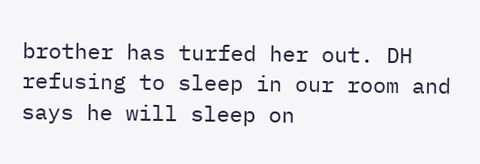brother has turfed her out. DH refusing to sleep in our room and says he will sleep on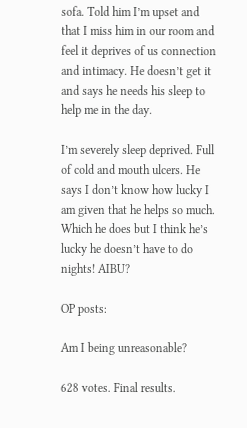sofa. Told him I’m upset and that I miss him in our room and feel it deprives of us connection and intimacy. He doesn’t get it and says he needs his sleep to help me in the day.

I’m severely sleep deprived. Full of cold and mouth ulcers. He says I don’t know how lucky I am given that he helps so much. Which he does but I think he’s lucky he doesn’t have to do nights! AIBU?

OP posts:

Am I being unreasonable?

628 votes. Final results.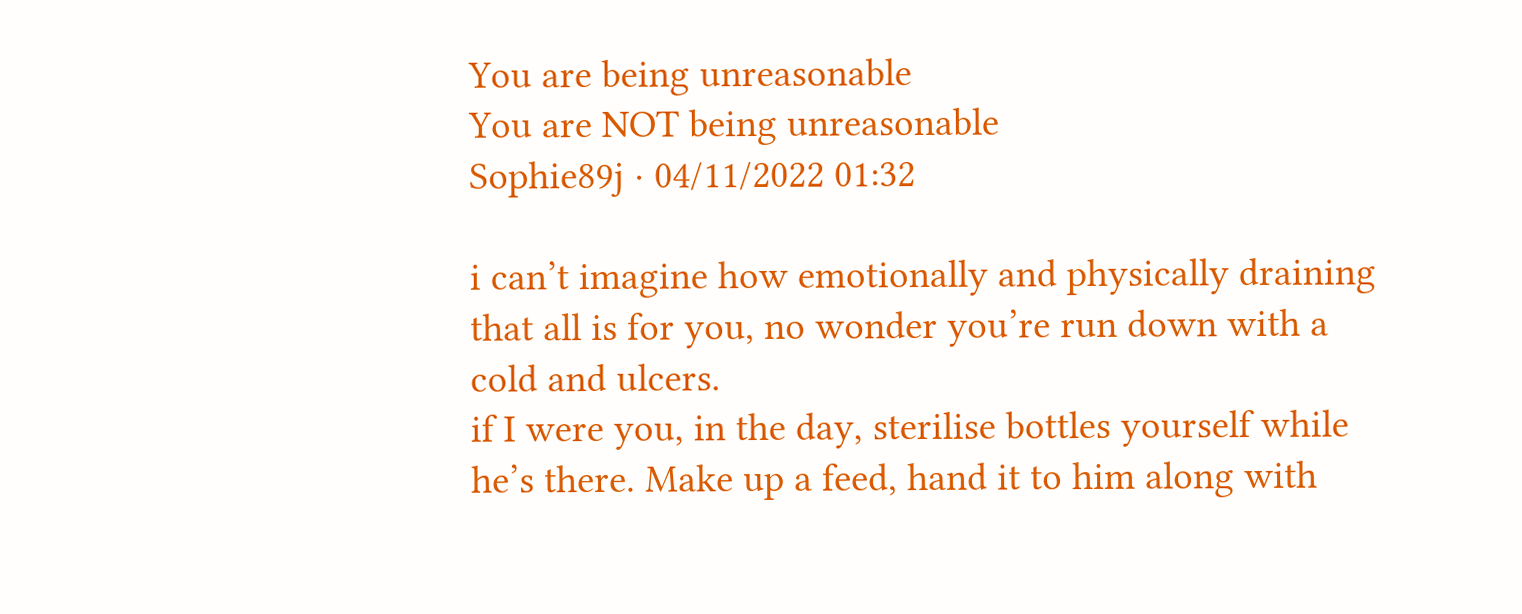You are being unreasonable
You are NOT being unreasonable
Sophie89j · 04/11/2022 01:32

i can’t imagine how emotionally and physically draining that all is for you, no wonder you’re run down with a cold and ulcers.
if I were you, in the day, sterilise bottles yourself while he’s there. Make up a feed, hand it to him along with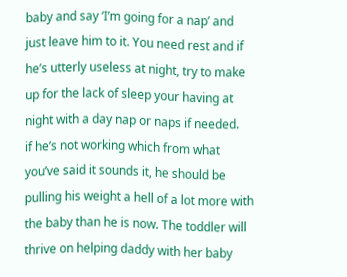baby and say ‘I’m going for a nap’ and just leave him to it. You need rest and if he’s utterly useless at night, try to make up for the lack of sleep your having at night with a day nap or naps if needed.
if he’s not working which from what you’ve said it sounds it, he should be pulling his weight a hell of a lot more with the baby than he is now. The toddler will thrive on helping daddy with her baby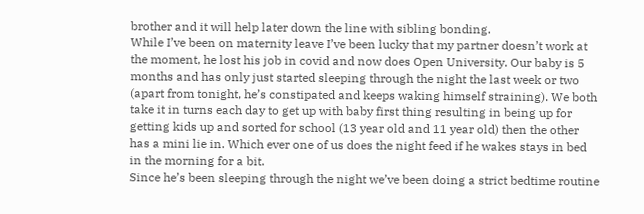brother and it will help later down the line with sibling bonding.
While I’ve been on maternity leave I’ve been lucky that my partner doesn’t work at the moment, he lost his job in covid and now does Open University. Our baby is 5 months and has only just started sleeping through the night the last week or two (apart from tonight, he’s constipated and keeps waking himself straining). We both take it in turns each day to get up with baby first thing resulting in being up for getting kids up and sorted for school (13 year old and 11 year old) then the other has a mini lie in. Which ever one of us does the night feed if he wakes stays in bed in the morning for a bit.
Since he’s been sleeping through the night we’ve been doing a strict bedtime routine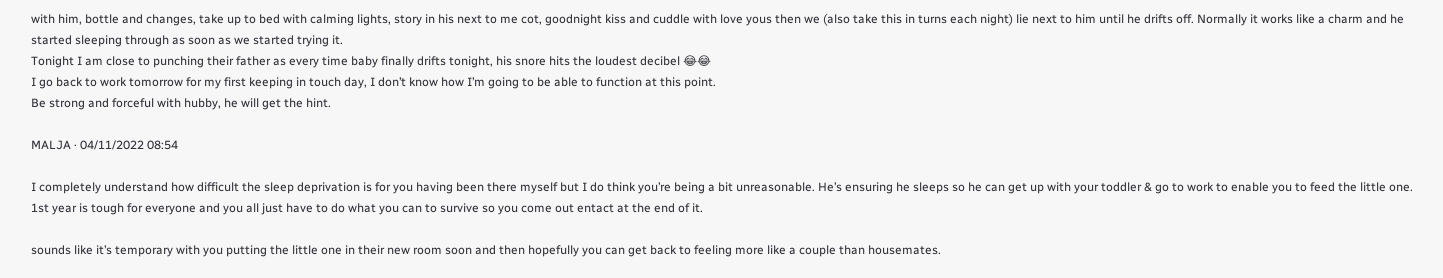with him, bottle and changes, take up to bed with calming lights, story in his next to me cot, goodnight kiss and cuddle with love yous then we (also take this in turns each night) lie next to him until he drifts off. Normally it works like a charm and he started sleeping through as soon as we started trying it.
Tonight I am close to punching their father as every time baby finally drifts tonight, his snore hits the loudest decibel 😂😂
I go back to work tomorrow for my first keeping in touch day, I don’t know how I’m going to be able to function at this point.
Be strong and forceful with hubby, he will get the hint.

MALJA · 04/11/2022 08:54

I completely understand how difficult the sleep deprivation is for you having been there myself but I do think you’re being a bit unreasonable. He’s ensuring he sleeps so he can get up with your toddler & go to work to enable you to feed the little one. 1st year is tough for everyone and you all just have to do what you can to survive so you come out entact at the end of it.

sounds like it’s temporary with you putting the little one in their new room soon and then hopefully you can get back to feeling more like a couple than housemates.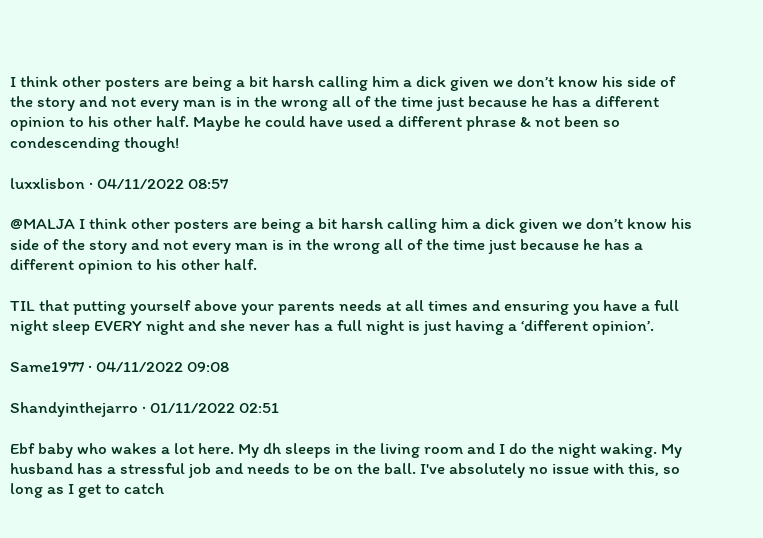I think other posters are being a bit harsh calling him a dick given we don’t know his side of the story and not every man is in the wrong all of the time just because he has a different opinion to his other half. Maybe he could have used a different phrase & not been so condescending though!

luxxlisbon · 04/11/2022 08:57

@MALJA I think other posters are being a bit harsh calling him a dick given we don’t know his side of the story and not every man is in the wrong all of the time just because he has a different opinion to his other half.

TIL that putting yourself above your parents needs at all times and ensuring you have a full night sleep EVERY night and she never has a full night is just having a ‘different opinion’.

Same1977 · 04/11/2022 09:08

Shandyinthejarro · 01/11/2022 02:51

Ebf baby who wakes a lot here. My dh sleeps in the living room and I do the night waking. My husband has a stressful job and needs to be on the ball. I've absolutely no issue with this, so long as I get to catch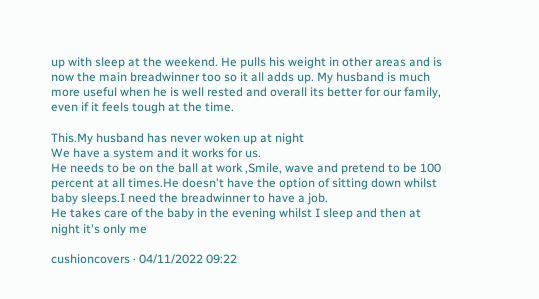up with sleep at the weekend. He pulls his weight in other areas and is now the main breadwinner too so it all adds up. My husband is much more useful when he is well rested and overall its better for our family, even if it feels tough at the time.

This.My husband has never woken up at night
We have a system and it works for us.
He needs to be on the ball at work ,Smile, wave and pretend to be 100 percent at all times.He doesn't have the option of sitting down whilst baby sleeps.I need the breadwinner to have a job.
He takes care of the baby in the evening whilst I sleep and then at night it's only me

cushioncovers · 04/11/2022 09:22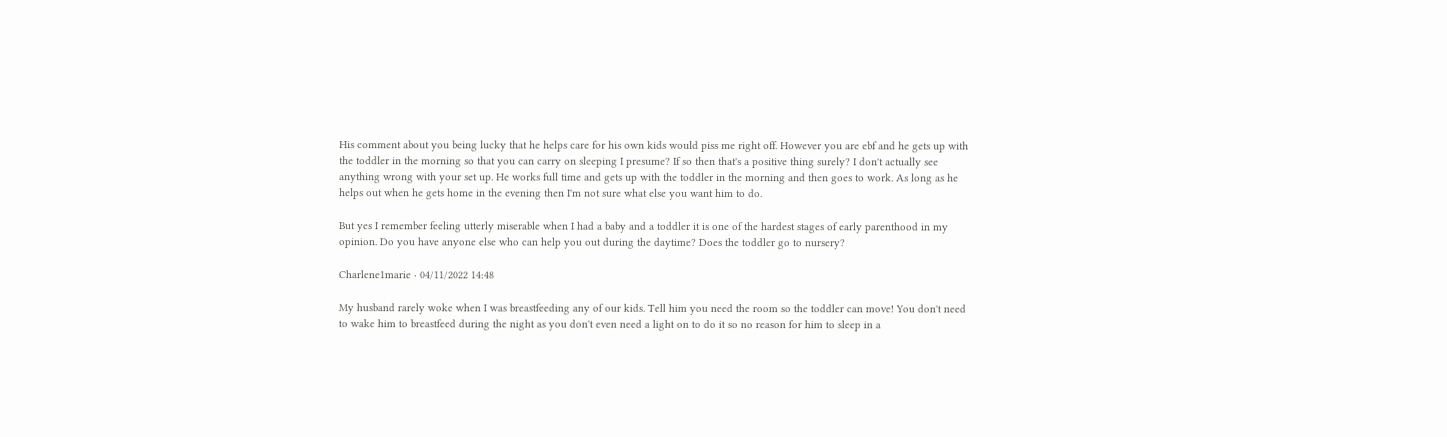His comment about you being lucky that he helps care for his own kids would piss me right off. However you are ebf and he gets up with the toddler in the morning so that you can carry on sleeping I presume? If so then that's a positive thing surely? I don't actually see anything wrong with your set up. He works full time and gets up with the toddler in the morning and then goes to work. As long as he helps out when he gets home in the evening then I'm not sure what else you want him to do.

But yes I remember feeling utterly miserable when I had a baby and a toddler it is one of the hardest stages of early parenthood in my opinion. Do you have anyone else who can help you out during the daytime? Does the toddler go to nursery?

Charlene1marie · 04/11/2022 14:48

My husband rarely woke when I was breastfeeding any of our kids. Tell him you need the room so the toddler can move! You don't need to wake him to breastfeed during the night as you don't even need a light on to do it so no reason for him to sleep in a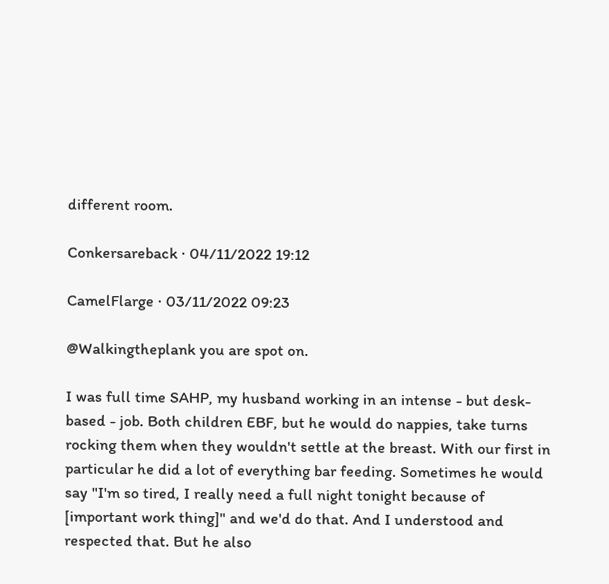different room.

Conkersareback · 04/11/2022 19:12

CamelFlarge · 03/11/2022 09:23

@Walkingtheplank you are spot on.

I was full time SAHP, my husband working in an intense - but desk-based - job. Both children EBF, but he would do nappies, take turns rocking them when they wouldn't settle at the breast. With our first in particular he did a lot of everything bar feeding. Sometimes he would say "I'm so tired, I really need a full night tonight because of [important work thing]" and we'd do that. And I understood and respected that. But he also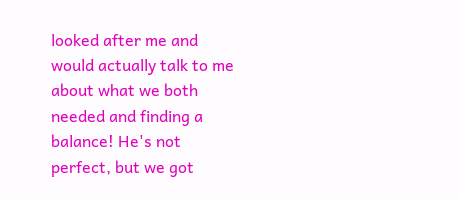looked after me and would actually talk to me about what we both needed and finding a balance! He's not perfect, but we got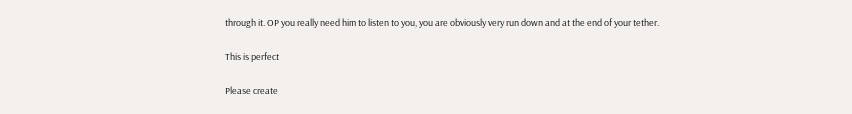through it. OP you really need him to listen to you, you are obviously very run down and at the end of your tether.

This is perfect

Please create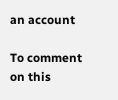an account

To comment on this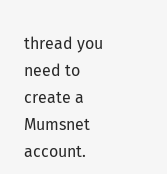thread you need to create a Mumsnet account.